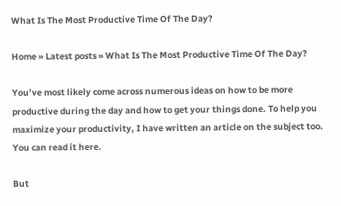What Is The Most Productive Time Of The Day?

Home » Latest posts » What Is The Most Productive Time Of The Day?

You’ve most likely come across numerous ideas on how to be more productive during the day and how to get your things done. To help you maximize your productivity, I have written an article on the subject too. You can read it here.

But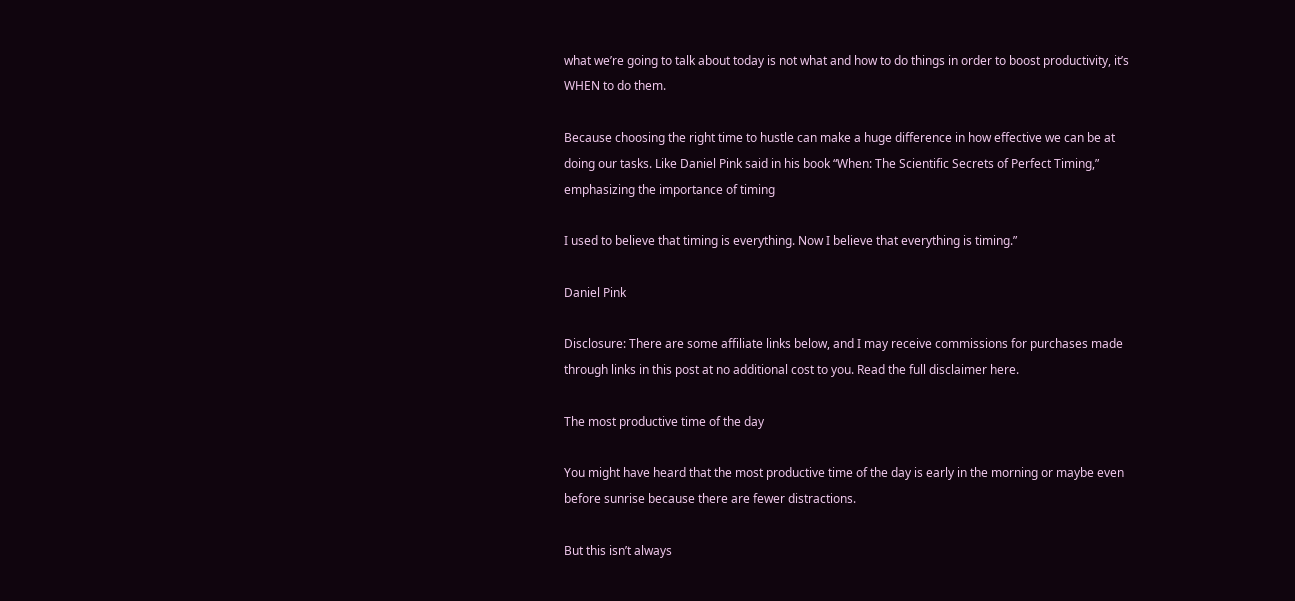what we’re going to talk about today is not what and how to do things in order to boost productivity, it’s WHEN to do them.

Because choosing the right time to hustle can make a huge difference in how effective we can be at doing our tasks. Like Daniel Pink said in his book “When: The Scientific Secrets of Perfect Timing,” emphasizing the importance of timing

I used to believe that timing is everything. Now I believe that everything is timing.”

Daniel Pink

Disclosure: There are some affiliate links below, and I may receive commissions for purchases made through links in this post at no additional cost to you. Read the full disclaimer here.

The most productive time of the day

You might have heard that the most productive time of the day is early in the morning or maybe even before sunrise because there are fewer distractions.

But this isn’t always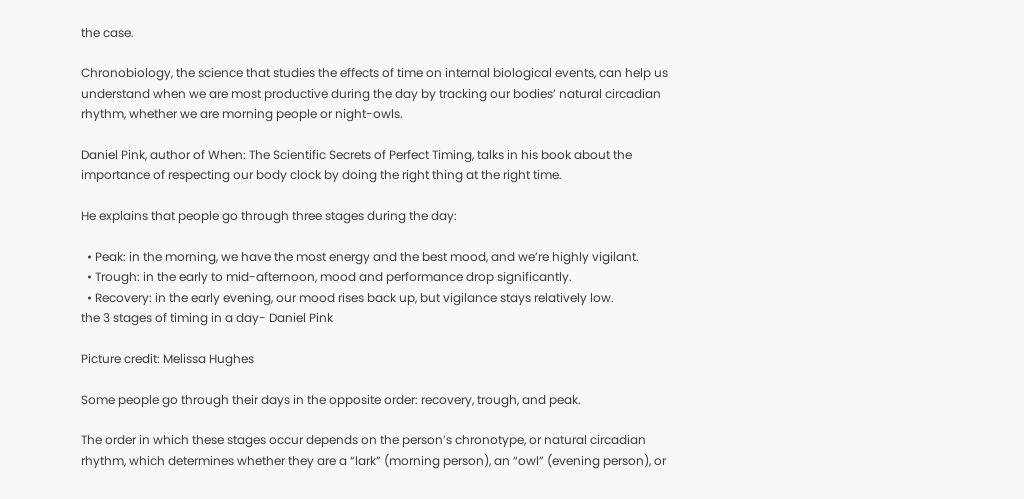the case.

Chronobiology, the science that studies the effects of time on internal biological events, can help us understand when we are most productive during the day by tracking our bodies’ natural circadian rhythm, whether we are morning people or night-owls.

Daniel Pink, author of When: The Scientific Secrets of Perfect Timing, talks in his book about the importance of respecting our body clock by doing the right thing at the right time.

He explains that people go through three stages during the day:

  • Peak: in the morning, we have the most energy and the best mood, and we’re highly vigilant.
  • Trough: in the early to mid-afternoon, mood and performance drop significantly.
  • Recovery: in the early evening, our mood rises back up, but vigilance stays relatively low.
the 3 stages of timing in a day- Daniel Pink

Picture credit: Melissa Hughes

Some people go through their days in the opposite order: recovery, trough, and peak.

The order in which these stages occur depends on the person’s chronotype, or natural circadian rhythm, which determines whether they are a “lark” (morning person), an “owl” (evening person), or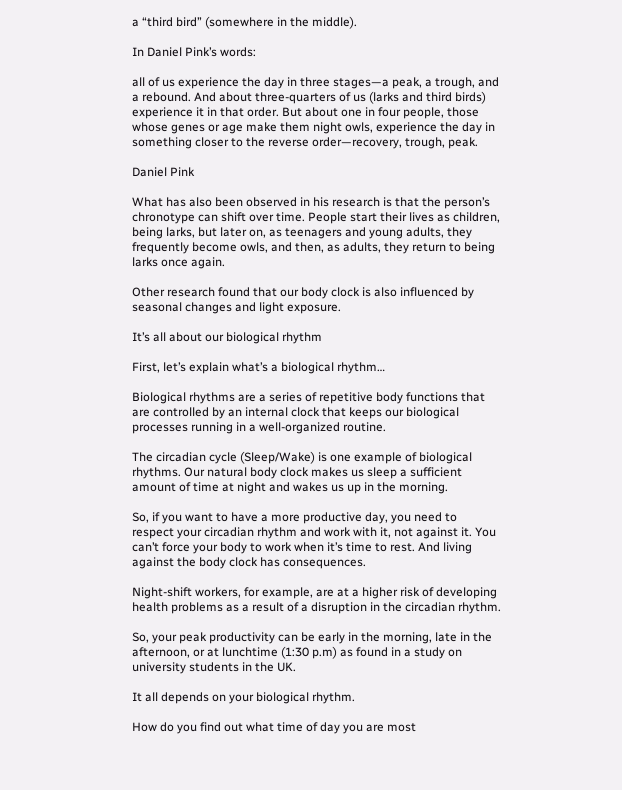a “third bird” (somewhere in the middle).

In Daniel Pink’s words:

all of us experience the day in three stages—a peak, a trough, and a rebound. And about three-quarters of us (larks and third birds) experience it in that order. But about one in four people, those whose genes or age make them night owls, experience the day in something closer to the reverse order—recovery, trough, peak.

Daniel Pink

What has also been observed in his research is that the person’s chronotype can shift over time. People start their lives as children, being larks, but later on, as teenagers and young adults, they frequently become owls, and then, as adults, they return to being larks once again.

Other research found that our body clock is also influenced by seasonal changes and light exposure.

It’s all about our biological rhythm

First, let’s explain what’s a biological rhythm…

Biological rhythms are a series of repetitive body functions that are controlled by an internal clock that keeps our biological processes running in a well-organized routine.

The circadian cycle (Sleep/Wake) is one example of biological rhythms. Our natural body clock makes us sleep a sufficient amount of time at night and wakes us up in the morning.

So, if you want to have a more productive day, you need to respect your circadian rhythm and work with it, not against it. You can’t force your body to work when it’s time to rest. And living against the body clock has consequences.

Night-shift workers, for example, are at a higher risk of developing health problems as a result of a disruption in the circadian rhythm.

So, your peak productivity can be early in the morning, late in the afternoon, or at lunchtime (1:30 p.m) as found in a study on university students in the UK.

It all depends on your biological rhythm.

How do you find out what time of day you are most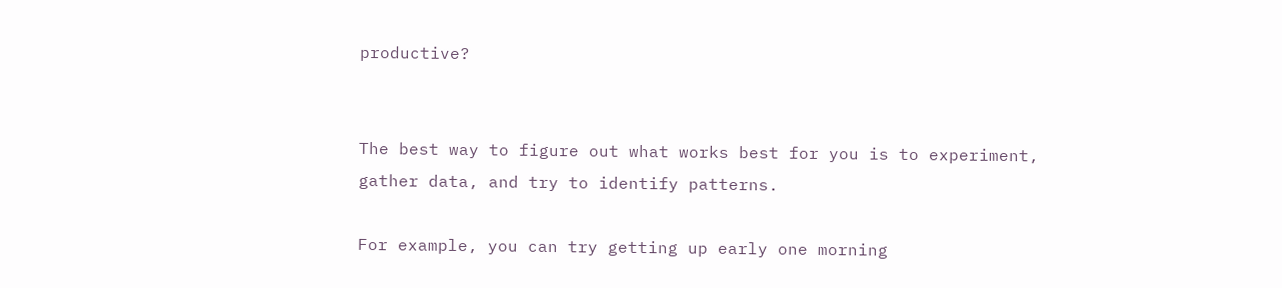productive?


The best way to figure out what works best for you is to experiment, gather data, and try to identify patterns.

For example, you can try getting up early one morning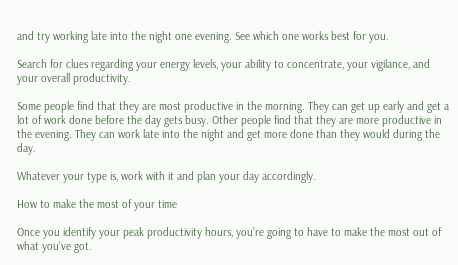and try working late into the night one evening. See which one works best for you.

Search for clues regarding your energy levels, your ability to concentrate, your vigilance, and your overall productivity.

Some people find that they are most productive in the morning. They can get up early and get a lot of work done before the day gets busy. Other people find that they are more productive in the evening. They can work late into the night and get more done than they would during the day.

Whatever your type is, work with it and plan your day accordingly.

How to make the most of your time

Once you identify your peak productivity hours, you’re going to have to make the most out of what you’ve got.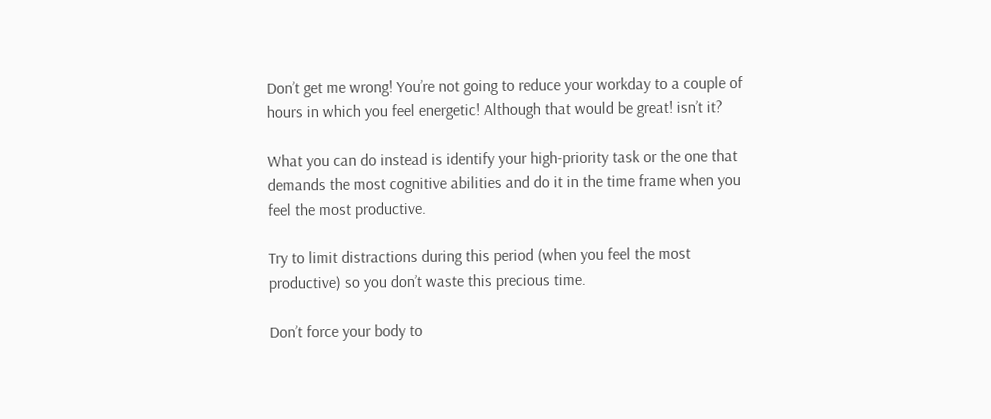Don’t get me wrong! You’re not going to reduce your workday to a couple of hours in which you feel energetic! Although that would be great! isn’t it?

What you can do instead is identify your high-priority task or the one that demands the most cognitive abilities and do it in the time frame when you feel the most productive.

Try to limit distractions during this period (when you feel the most productive) so you don’t waste this precious time.

Don’t force your body to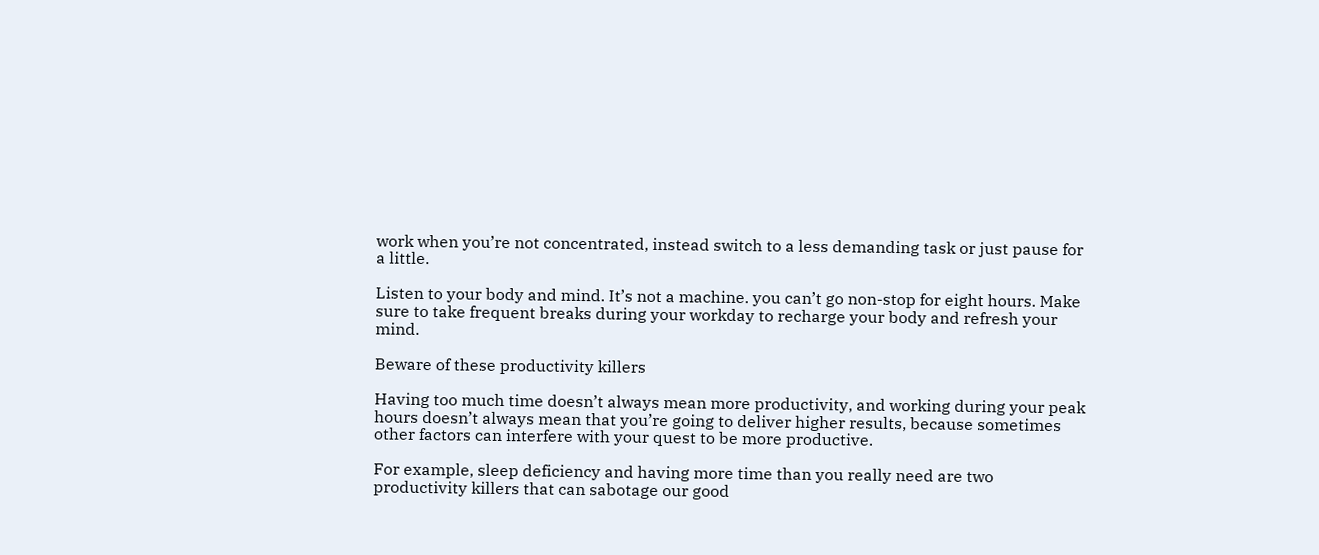work when you’re not concentrated, instead switch to a less demanding task or just pause for a little.

Listen to your body and mind. It’s not a machine. you can’t go non-stop for eight hours. Make sure to take frequent breaks during your workday to recharge your body and refresh your mind.

Beware of these productivity killers

Having too much time doesn’t always mean more productivity, and working during your peak hours doesn’t always mean that you’re going to deliver higher results, because sometimes other factors can interfere with your quest to be more productive.

For example, sleep deficiency and having more time than you really need are two productivity killers that can sabotage our good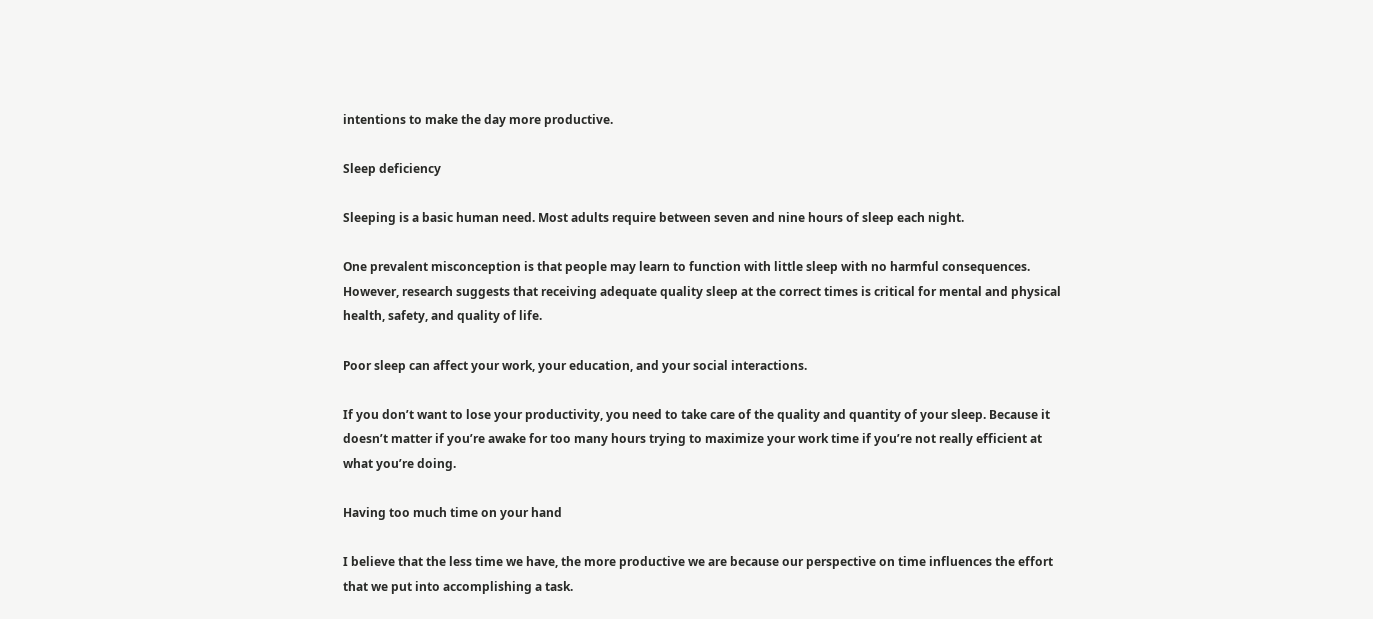intentions to make the day more productive.

Sleep deficiency

Sleeping is a basic human need. Most adults require between seven and nine hours of sleep each night.

One prevalent misconception is that people may learn to function with little sleep with no harmful consequences. However, research suggests that receiving adequate quality sleep at the correct times is critical for mental and physical health, safety, and quality of life.

Poor sleep can affect your work, your education, and your social interactions.

If you don’t want to lose your productivity, you need to take care of the quality and quantity of your sleep. Because it doesn’t matter if you’re awake for too many hours trying to maximize your work time if you’re not really efficient at what you’re doing.

Having too much time on your hand

I believe that the less time we have, the more productive we are because our perspective on time influences the effort that we put into accomplishing a task.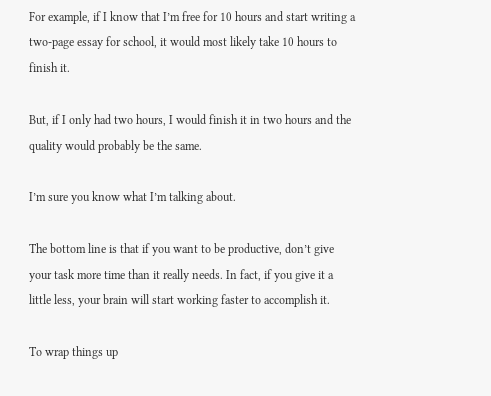For example, if I know that I’m free for 10 hours and start writing a two-page essay for school, it would most likely take 10 hours to finish it.

But, if I only had two hours, I would finish it in two hours and the quality would probably be the same.

I’m sure you know what I’m talking about.

The bottom line is that if you want to be productive, don’t give your task more time than it really needs. In fact, if you give it a little less, your brain will start working faster to accomplish it.

To wrap things up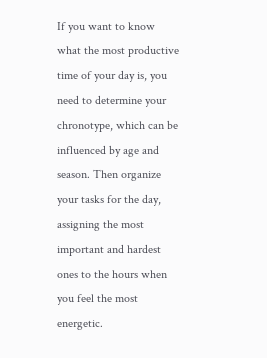If you want to know what the most productive time of your day is, you need to determine your chronotype, which can be influenced by age and season. Then organize your tasks for the day, assigning the most important and hardest ones to the hours when you feel the most energetic.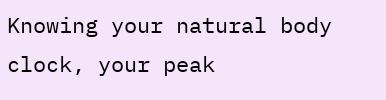Knowing your natural body clock, your peak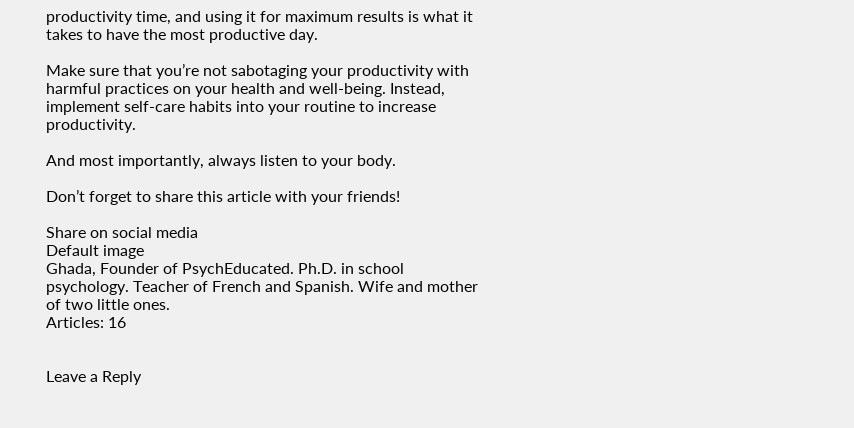productivity time, and using it for maximum results is what it takes to have the most productive day.

Make sure that you’re not sabotaging your productivity with harmful practices on your health and well-being. Instead, implement self-care habits into your routine to increase productivity.

And most importantly, always listen to your body.

Don’t forget to share this article with your friends!

Share on social media
Default image
Ghada, Founder of PsychEducated. Ph.D. in school psychology. Teacher of French and Spanish. Wife and mother of two little ones.
Articles: 16


Leave a Reply